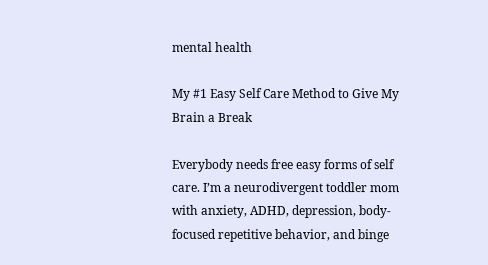mental health

My #1 Easy Self Care Method to Give My Brain a Break

Everybody needs free easy forms of self care. I’m a neurodivergent toddler mom with anxiety, ADHD, depression, body-focused repetitive behavior, and binge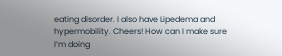eating disorder. I also have Lipedema and hypermobility. Cheers! How can I make sure I’m doing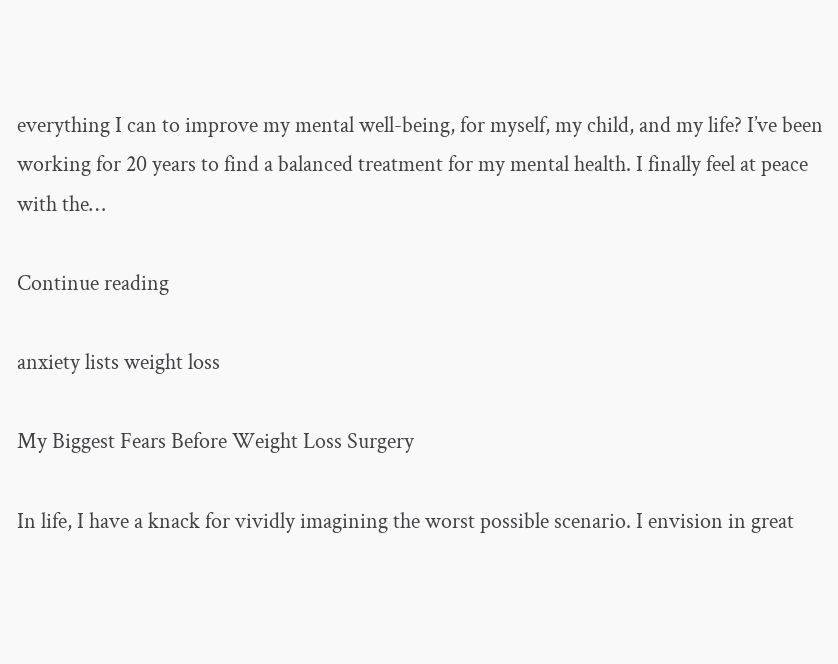everything I can to improve my mental well-being, for myself, my child, and my life? I’ve been working for 20 years to find a balanced treatment for my mental health. I finally feel at peace with the…

Continue reading

anxiety lists weight loss

My Biggest Fears Before Weight Loss Surgery

In life, I have a knack for vividly imagining the worst possible scenario. I envision in great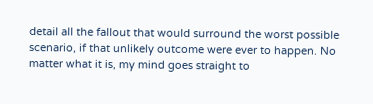detail all the fallout that would surround the worst possible scenario, if that unlikely outcome were ever to happen. No matter what it is, my mind goes straight to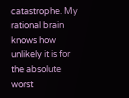catastrophe. My rational brain knows how unlikely it is for the absolute worst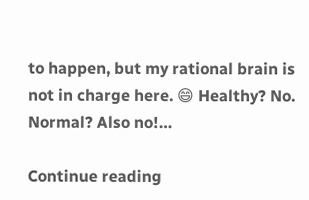to happen, but my rational brain is not in charge here. 😄 Healthy? No. Normal? Also no!…

Continue reading